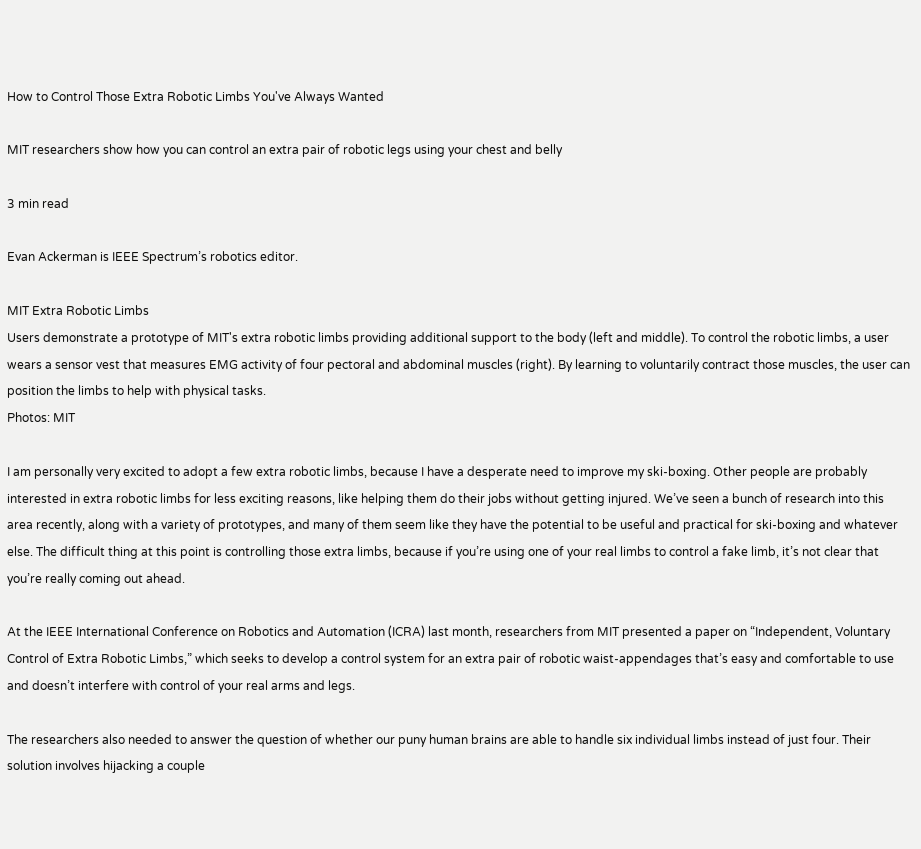How to Control Those Extra Robotic Limbs You've Always Wanted

MIT researchers show how you can control an extra pair of robotic legs using your chest and belly

3 min read

Evan Ackerman is IEEE Spectrum’s robotics editor.

MIT Extra Robotic Limbs
Users demonstrate a prototype of MIT's extra robotic limbs providing additional support to the body (left and middle). To control the robotic limbs, a user wears a sensor vest that measures EMG activity of four pectoral and abdominal muscles (right). By learning to voluntarily contract those muscles, the user can position the limbs to help with physical tasks.
Photos: MIT

I am personally very excited to adopt a few extra robotic limbs, because I have a desperate need to improve my ski-boxing. Other people are probably interested in extra robotic limbs for less exciting reasons, like helping them do their jobs without getting injured. We’ve seen a bunch of research into this area recently, along with a variety of prototypes, and many of them seem like they have the potential to be useful and practical for ski-boxing and whatever else. The difficult thing at this point is controlling those extra limbs, because if you’re using one of your real limbs to control a fake limb, it’s not clear that you’re really coming out ahead.

At the IEEE International Conference on Robotics and Automation (ICRA) last month, researchers from MIT presented a paper on “Independent, Voluntary Control of Extra Robotic Limbs,” which seeks to develop a control system for an extra pair of robotic waist-appendages that’s easy and comfortable to use and doesn’t interfere with control of your real arms and legs.

The researchers also needed to answer the question of whether our puny human brains are able to handle six individual limbs instead of just four. Their solution involves hijacking a couple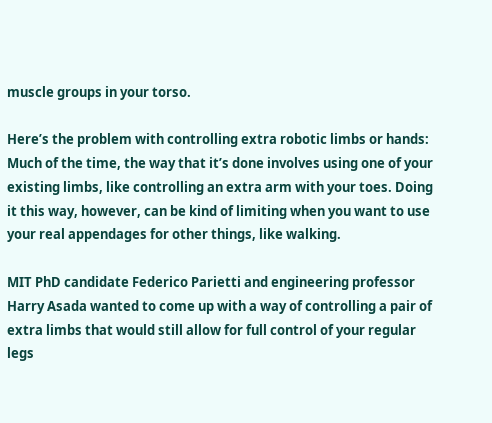muscle groups in your torso.

Here’s the problem with controlling extra robotic limbs or hands: Much of the time, the way that it’s done involves using one of your existing limbs, like controlling an extra arm with your toes. Doing it this way, however, can be kind of limiting when you want to use your real appendages for other things, like walking.

MIT PhD candidate Federico Parietti and engineering professor Harry Asada wanted to come up with a way of controlling a pair of extra limbs that would still allow for full control of your regular legs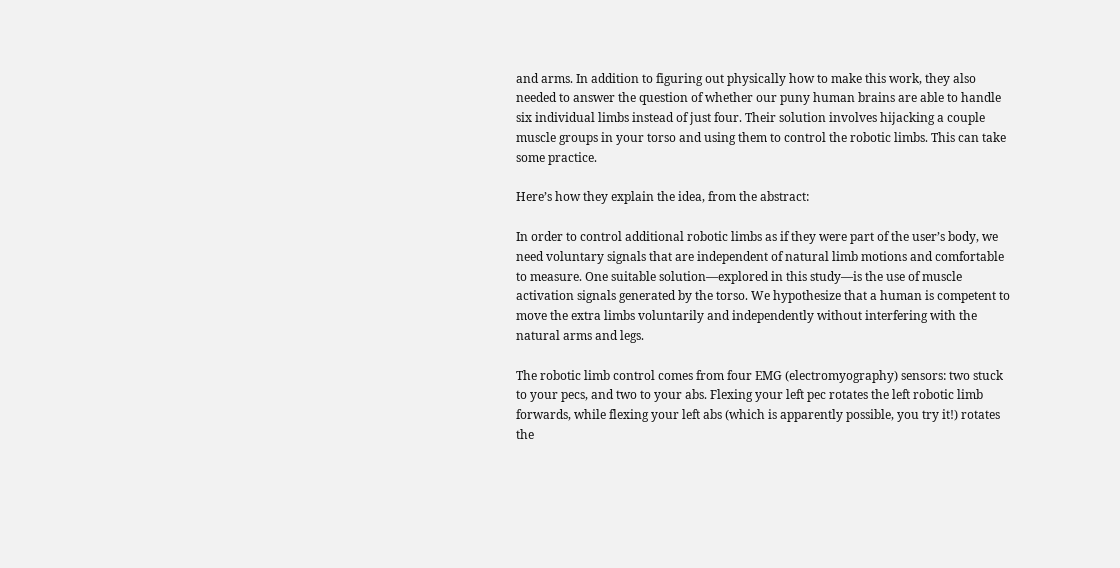and arms. In addition to figuring out physically how to make this work, they also needed to answer the question of whether our puny human brains are able to handle six individual limbs instead of just four. Their solution involves hijacking a couple muscle groups in your torso and using them to control the robotic limbs. This can take some practice.

Here’s how they explain the idea, from the abstract:

In order to control additional robotic limbs as if they were part of the user’s body, we need voluntary signals that are independent of natural limb motions and comfortable to measure. One suitable solution—explored in this study—is the use of muscle activation signals generated by the torso. We hypothesize that a human is competent to move the extra limbs voluntarily and independently without interfering with the natural arms and legs.

The robotic limb control comes from four EMG (electromyography) sensors: two stuck to your pecs, and two to your abs. Flexing your left pec rotates the left robotic limb forwards, while flexing your left abs (which is apparently possible, you try it!) rotates the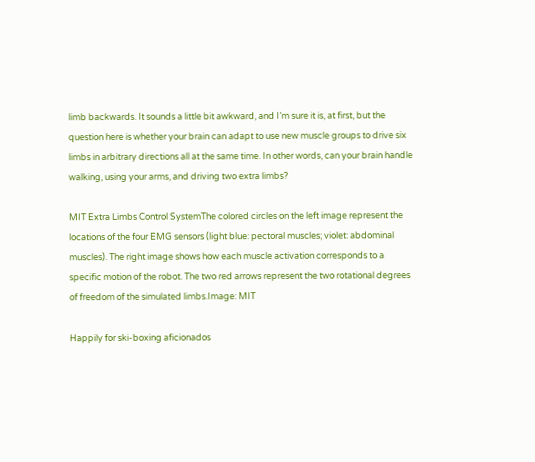limb backwards. It sounds a little bit awkward, and I’m sure it is, at first, but the question here is whether your brain can adapt to use new muscle groups to drive six limbs in arbitrary directions all at the same time. In other words, can your brain handle walking, using your arms, and driving two extra limbs?

MIT Extra Limbs Control SystemThe colored circles on the left image represent the locations of the four EMG sensors (light blue: pectoral muscles; violet: abdominal muscles). The right image shows how each muscle activation corresponds to a specific motion of the robot. The two red arrows represent the two rotational degrees of freedom of the simulated limbs.Image: MIT

Happily for ski-boxing aficionados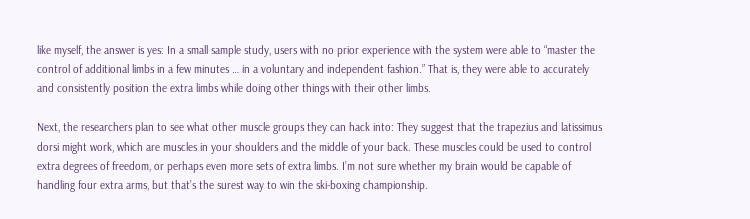like myself, the answer is yes: In a small sample study, users with no prior experience with the system were able to “master the control of additional limbs in a few minutes … in a voluntary and independent fashion.” That is, they were able to accurately and consistently position the extra limbs while doing other things with their other limbs.

Next, the researchers plan to see what other muscle groups they can hack into: They suggest that the trapezius and latissimus dorsi might work, which are muscles in your shoulders and the middle of your back. These muscles could be used to control extra degrees of freedom, or perhaps even more sets of extra limbs. I’m not sure whether my brain would be capable of handling four extra arms, but that’s the surest way to win the ski-boxing championship.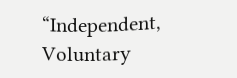“Independent, Voluntary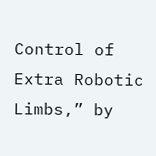Control of Extra Robotic Limbs,” by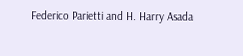Federico Parietti and H. Harry Asada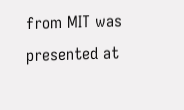from MIT was presented at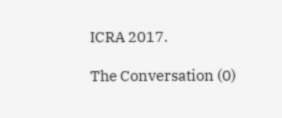ICRA 2017.

The Conversation (0)